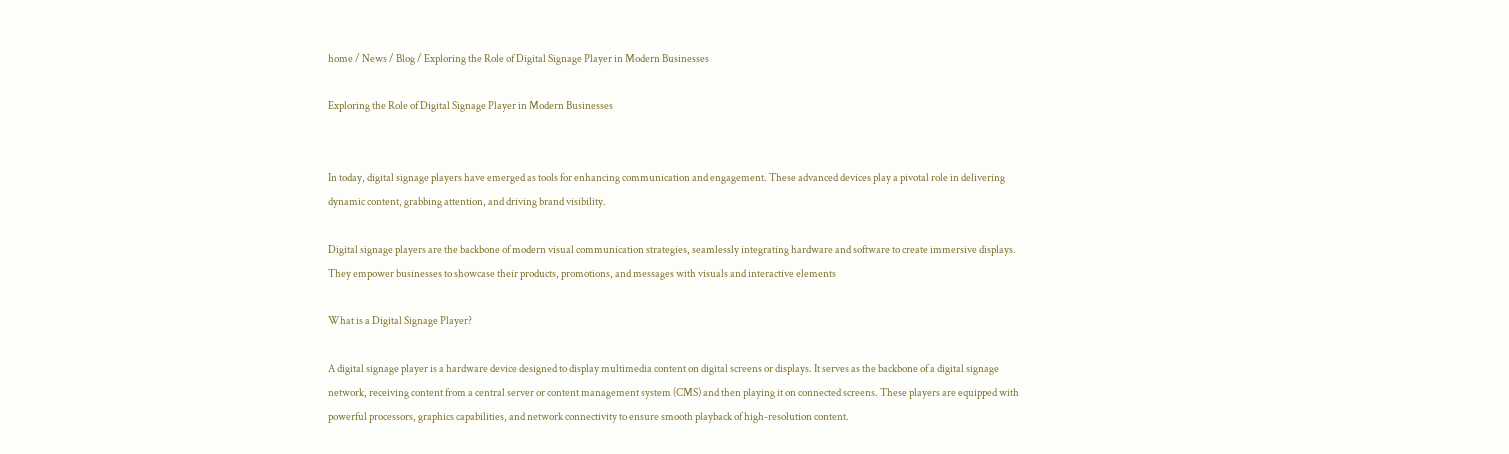home / News / Blog / Exploring the Role of Digital Signage Player in Modern Businesses

Exploring the Role of Digital Signage Player in Modern Businesses


In today, digital signage players have emerged as tools for enhancing communication and engagement. These advanced devices play a pivotal role in delivering dynamic content, grabbing attention, and driving brand visibility.

Digital signage players are the backbone of modern visual communication strategies, seamlessly integrating hardware and software to create immersive displays. They empower businesses to showcase their products, promotions, and messages with visuals and interactive elements

What is a Digital Signage Player?

A digital signage player is a hardware device designed to display multimedia content on digital screens or displays. It serves as the backbone of a digital signage network, receiving content from a central server or content management system (CMS) and then playing it on connected screens. These players are equipped with powerful processors, graphics capabilities, and network connectivity to ensure smooth playback of high-resolution content.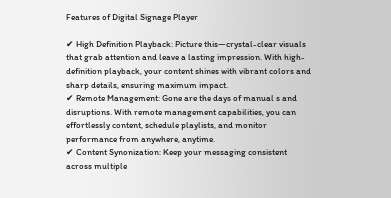Features of Digital Signage Player

✔ High Definition Playback: Picture this—crystal-clear visuals that grab attention and leave a lasting impression. With high-definition playback, your content shines with vibrant colors and sharp details, ensuring maximum impact.
✔ Remote Management: Gone are the days of manual s and disruptions. With remote management capabilities, you can effortlessly content, schedule playlists, and monitor performance from anywhere, anytime.
✔ Content Synonization: Keep your messaging consistent across multiple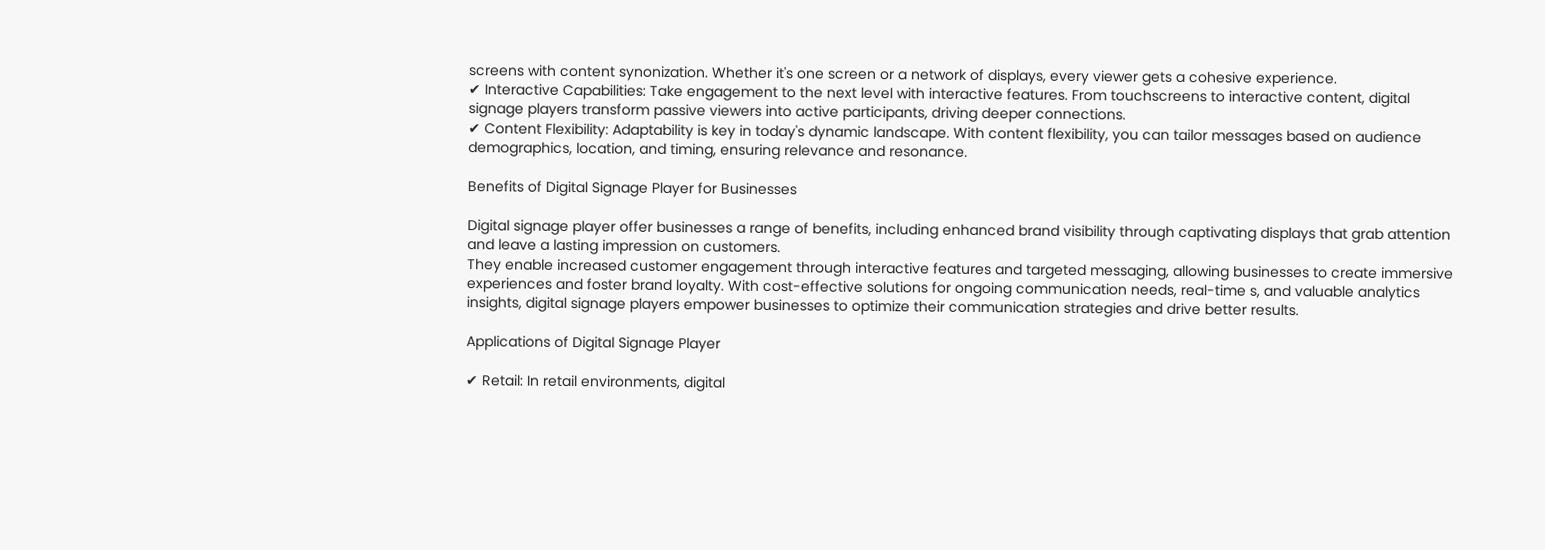screens with content synonization. Whether it's one screen or a network of displays, every viewer gets a cohesive experience.
✔ Interactive Capabilities: Take engagement to the next level with interactive features. From touchscreens to interactive content, digital signage players transform passive viewers into active participants, driving deeper connections.
✔ Content Flexibility: Adaptability is key in today's dynamic landscape. With content flexibility, you can tailor messages based on audience demographics, location, and timing, ensuring relevance and resonance.

Benefits of Digital Signage Player for Businesses

Digital signage player offer businesses a range of benefits, including enhanced brand visibility through captivating displays that grab attention and leave a lasting impression on customers.
They enable increased customer engagement through interactive features and targeted messaging, allowing businesses to create immersive experiences and foster brand loyalty. With cost-effective solutions for ongoing communication needs, real-time s, and valuable analytics insights, digital signage players empower businesses to optimize their communication strategies and drive better results.

Applications of Digital Signage Player

✔ Retail: In retail environments, digital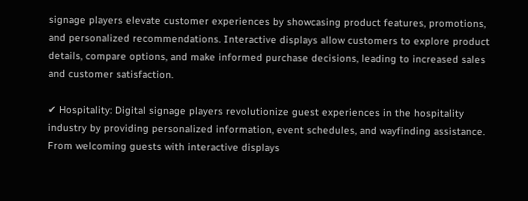signage players elevate customer experiences by showcasing product features, promotions, and personalized recommendations. Interactive displays allow customers to explore product details, compare options, and make informed purchase decisions, leading to increased sales and customer satisfaction.

✔ Hospitality: Digital signage players revolutionize guest experiences in the hospitality industry by providing personalized information, event schedules, and wayfinding assistance. From welcoming guests with interactive displays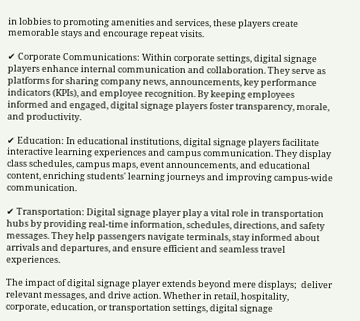in lobbies to promoting amenities and services, these players create memorable stays and encourage repeat visits.

✔ Corporate Communications: Within corporate settings, digital signage players enhance internal communication and collaboration. They serve as platforms for sharing company news, announcements, key performance indicators (KPIs), and employee recognition. By keeping employees informed and engaged, digital signage players foster transparency, morale, and productivity.

✔ Education: In educational institutions, digital signage players facilitate interactive learning experiences and campus communication. They display class schedules, campus maps, event announcements, and educational content, enriching students' learning journeys and improving campus-wide communication.

✔ Transportation: Digital signage player play a vital role in transportation hubs by providing real-time information, schedules, directions, and safety messages. They help passengers navigate terminals, stay informed about arrivals and departures, and ensure efficient and seamless travel experiences.

The impact of digital signage player extends beyond mere displays;  deliver relevant messages, and drive action. Whether in retail, hospitality, corporate, education, or transportation settings, digital signage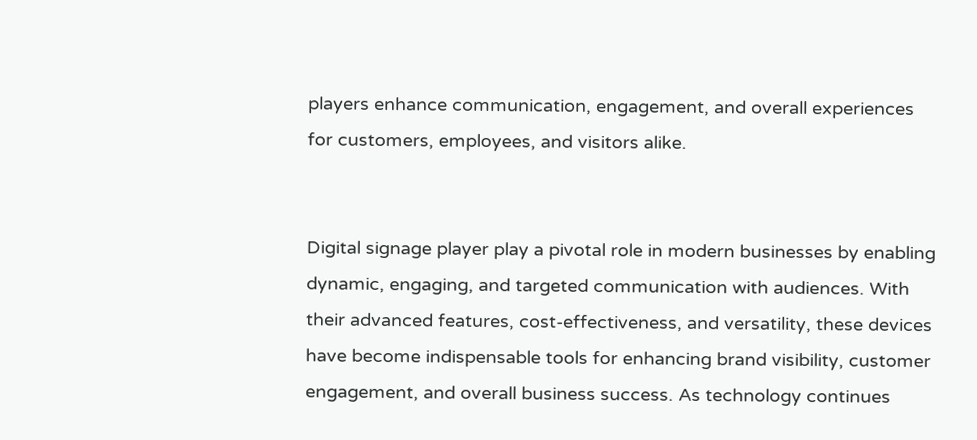players enhance communication, engagement, and overall experiences for customers, employees, and visitors alike.


Digital signage player play a pivotal role in modern businesses by enabling dynamic, engaging, and targeted communication with audiences. With their advanced features, cost-effectiveness, and versatility, these devices have become indispensable tools for enhancing brand visibility, customer engagement, and overall business success. As technology continues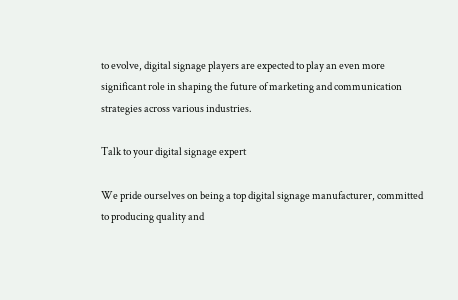to evolve, digital signage players are expected to play an even more significant role in shaping the future of marketing and communication strategies across various industries.

Talk to your digital signage expert

We pride ourselves on being a top digital signage manufacturer, committed to producing quality and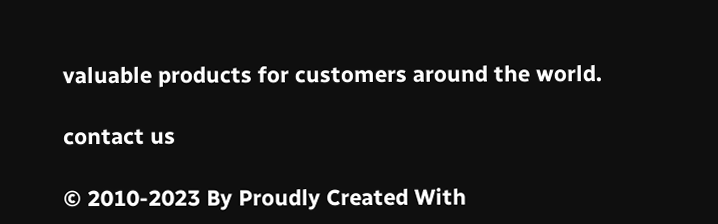valuable products for customers around the world.

contact us

© 2010-2023 By Proudly Created With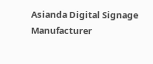Asianda Digital Signage Manufacturer